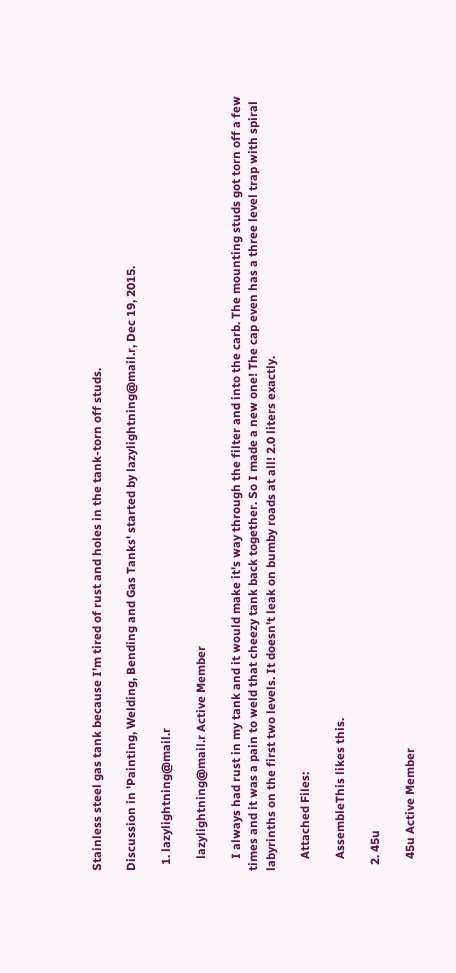Stainless steel gas tank because I'm tired of rust and holes in the tank-torn off studs.

Discussion in 'Painting, Welding, Bending and Gas Tanks' started by lazylightning@mail.r, Dec 19, 2015.

  1. lazylightning@mail.r

    lazylightning@mail.r Active Member

    I always had rust in my tank and it would make it's way through the filter and into the carb. The mounting studs got torn off a few times and it was a pain to weld that cheezy tank back together. So I made a new one! The cap even has a three level trap with spiral labyrinths on the first two levels. It doesn't leak on bumby roads at all! 2.0 liters exactly.

    Attached Files:

    AssembleThis likes this.

  2. 45u

    45u Active Member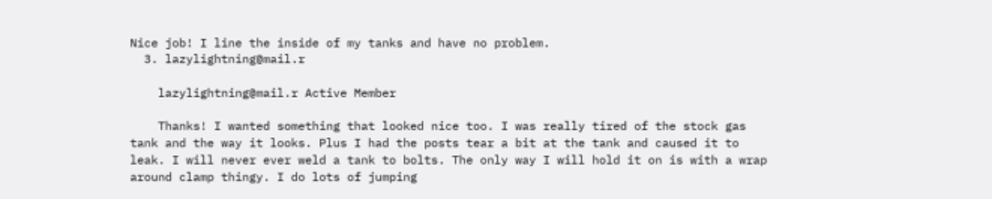Nice job! I line the inside of my tanks and have no problem.
  3. lazylightning@mail.r

    lazylightning@mail.r Active Member

    Thanks! I wanted something that looked nice too. I was really tired of the stock gas tank and the way it looks. Plus I had the posts tear a bit at the tank and caused it to leak. I will never ever weld a tank to bolts. The only way I will hold it on is with a wrap around clamp thingy. I do lots of jumping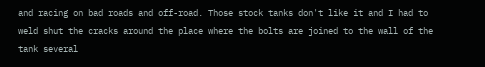and racing on bad roads and off-road. Those stock tanks don't like it and I had to weld shut the cracks around the place where the bolts are joined to the wall of the tank several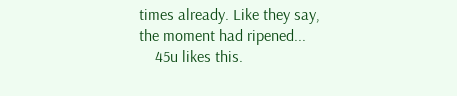times already. Like they say, the moment had ripened...
    45u likes this.